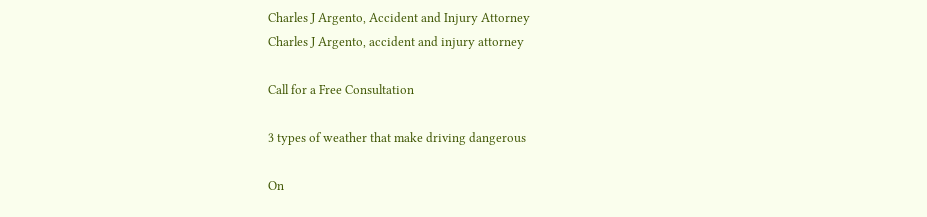Charles J Argento, Accident and Injury Attorney
Charles J Argento, accident and injury attorney

Call for a Free Consultation

3 types of weather that make driving dangerous

On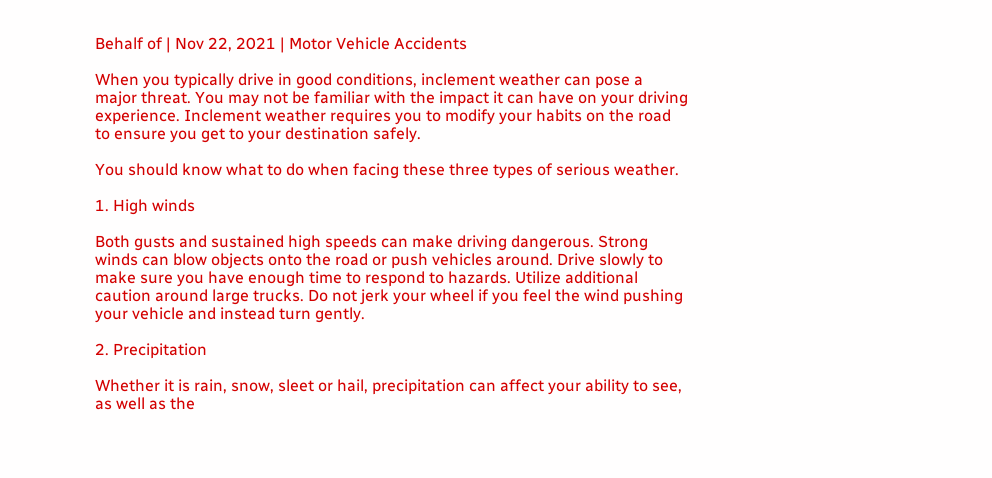Behalf of | Nov 22, 2021 | Motor Vehicle Accidents

When you typically drive in good conditions, inclement weather can pose a major threat. You may not be familiar with the impact it can have on your driving experience. Inclement weather requires you to modify your habits on the road to ensure you get to your destination safely.

You should know what to do when facing these three types of serious weather.

1. High winds

Both gusts and sustained high speeds can make driving dangerous. Strong winds can blow objects onto the road or push vehicles around. Drive slowly to make sure you have enough time to respond to hazards. Utilize additional caution around large trucks. Do not jerk your wheel if you feel the wind pushing your vehicle and instead turn gently.

2. Precipitation

Whether it is rain, snow, sleet or hail, precipitation can affect your ability to see, as well as the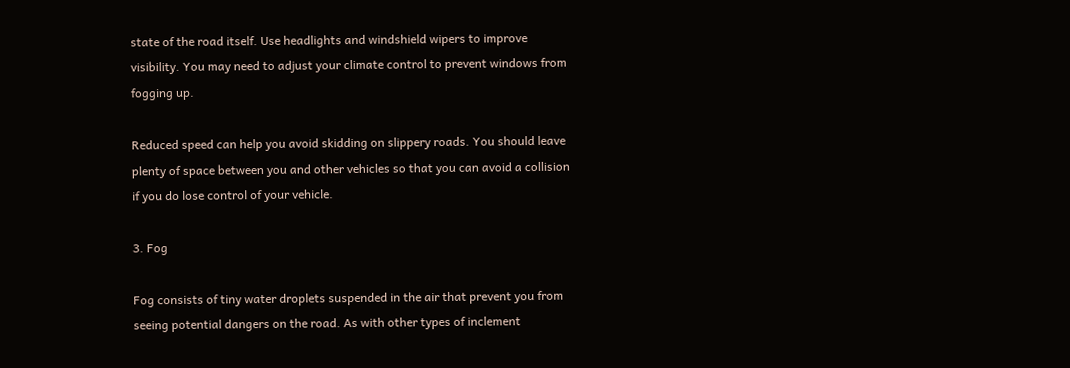state of the road itself. Use headlights and windshield wipers to improve visibility. You may need to adjust your climate control to prevent windows from fogging up.

Reduced speed can help you avoid skidding on slippery roads. You should leave plenty of space between you and other vehicles so that you can avoid a collision if you do lose control of your vehicle.

3. Fog

Fog consists of tiny water droplets suspended in the air that prevent you from seeing potential dangers on the road. As with other types of inclement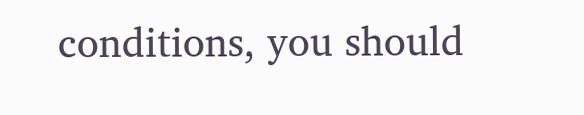conditions, you should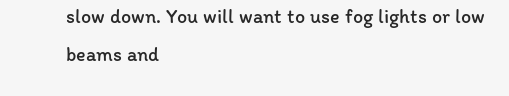slow down. You will want to use fog lights or low beams and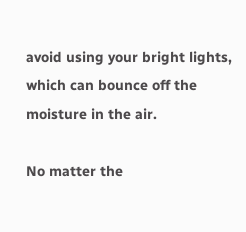avoid using your bright lights, which can bounce off the moisture in the air.

No matter the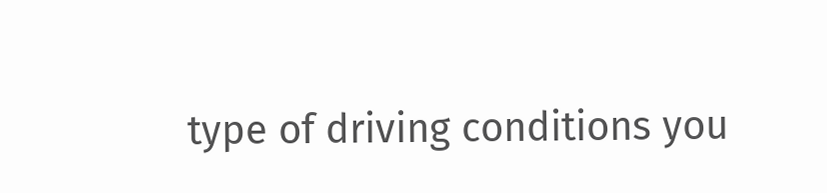type of driving conditions you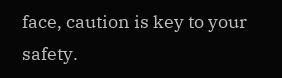face, caution is key to your safety.